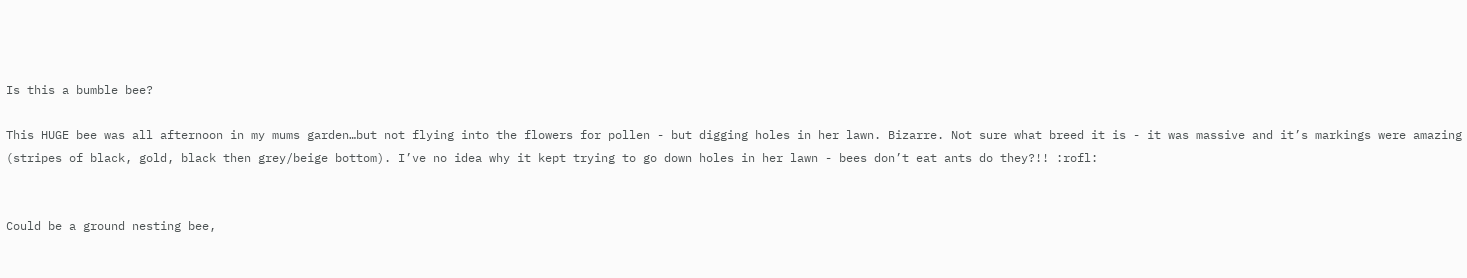Is this a bumble bee?

This HUGE bee was all afternoon in my mums garden…but not flying into the flowers for pollen - but digging holes in her lawn. Bizarre. Not sure what breed it is - it was massive and it’s markings were amazing (stripes of black, gold, black then grey/beige bottom). I’ve no idea why it kept trying to go down holes in her lawn - bees don’t eat ants do they?!! :rofl:


Could be a ground nesting bee,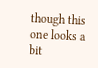though this one looks a bit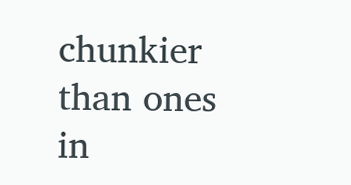chunkier than ones in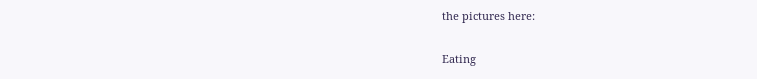the pictures here:

Eating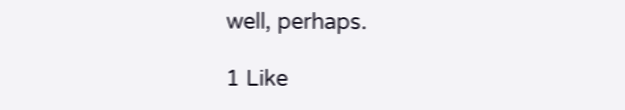well, perhaps.

1 Like